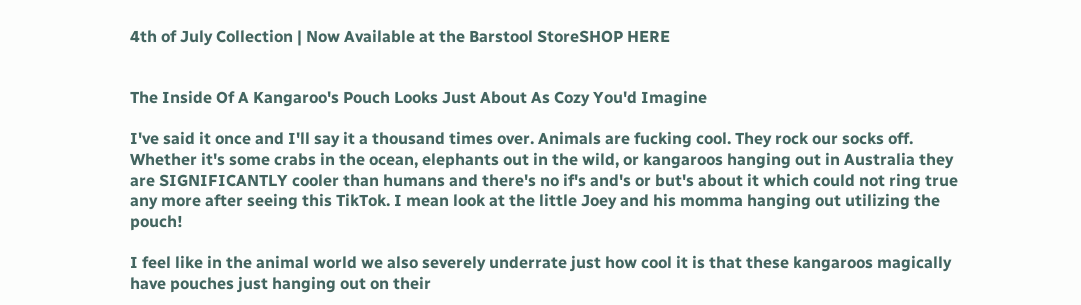4th of July Collection | Now Available at the Barstool StoreSHOP HERE


The Inside Of A Kangaroo's Pouch Looks Just About As Cozy You'd Imagine

I've said it once and I'll say it a thousand times over. Animals are fucking cool. They rock our socks off. Whether it's some crabs in the ocean, elephants out in the wild, or kangaroos hanging out in Australia they are SIGNIFICANTLY cooler than humans and there's no if's and's or but's about it which could not ring true any more after seeing this TikTok. I mean look at the little Joey and his momma hanging out utilizing the pouch!

I feel like in the animal world we also severely underrate just how cool it is that these kangaroos magically have pouches just hanging out on their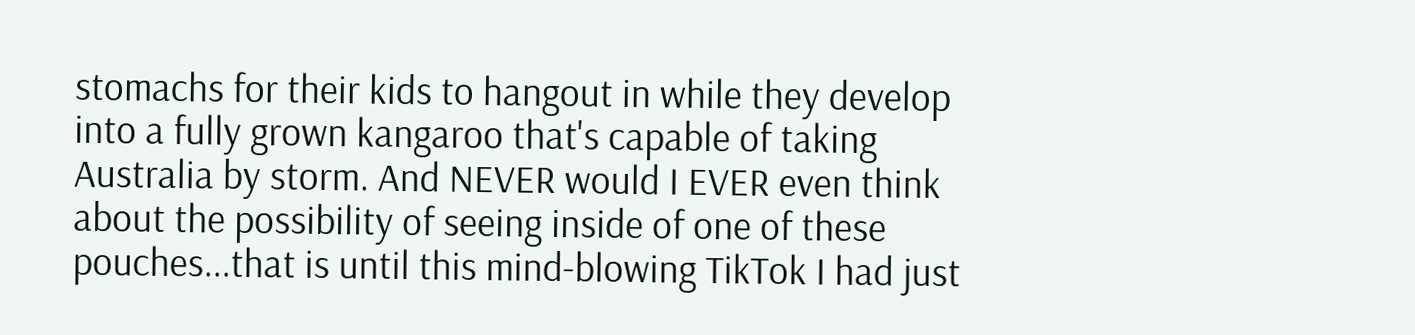stomachs for their kids to hangout in while they develop into a fully grown kangaroo that's capable of taking Australia by storm. And NEVER would I EVER even think about the possibility of seeing inside of one of these pouches...that is until this mind-blowing TikTok I had just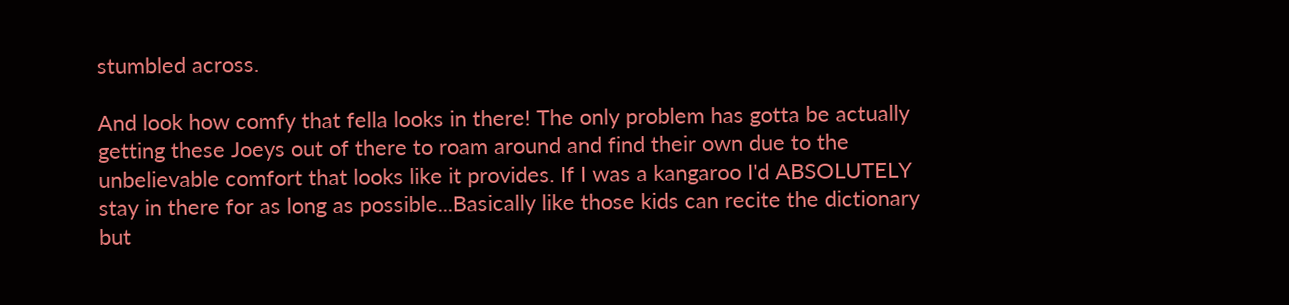stumbled across.

And look how comfy that fella looks in there! The only problem has gotta be actually getting these Joeys out of there to roam around and find their own due to the unbelievable comfort that looks like it provides. If I was a kangaroo I'd ABSOLUTELY stay in there for as long as possible...Basically like those kids can recite the dictionary but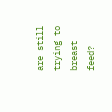are still trying to breast feed?